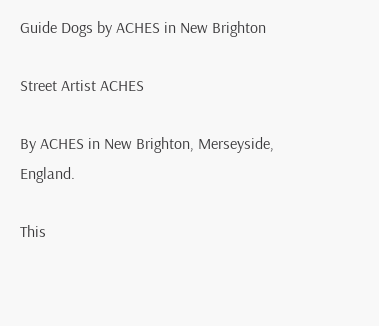Guide Dogs by ACHES in New Brighton

Street Artist ACHES

By ACHES in New Brighton, Merseyside, England.

This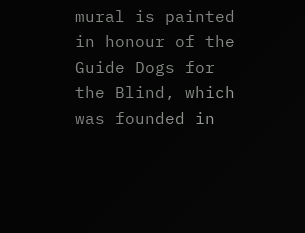mural is painted in honour of the Guide Dogs for the Blind, which was founded in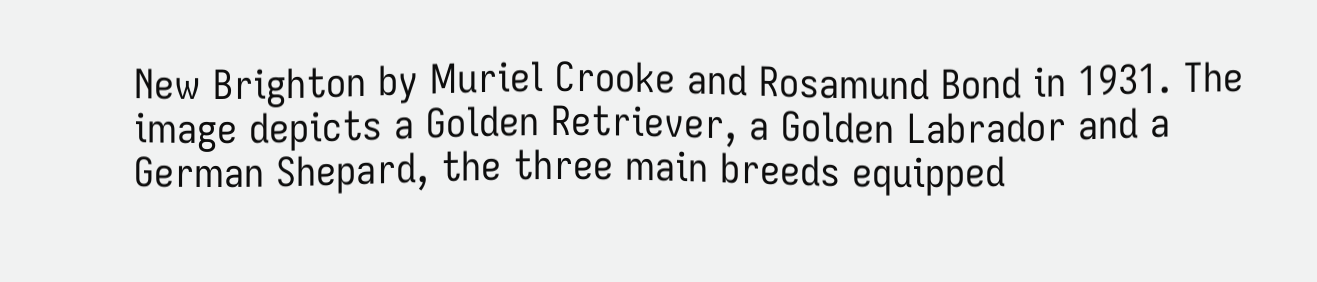New Brighton by Muriel Crooke and Rosamund Bond in 1931. The image depicts a Golden Retriever, a Golden Labrador and a German Shepard, the three main breeds equipped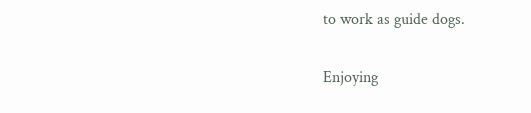to work as guide dogs.

Enjoying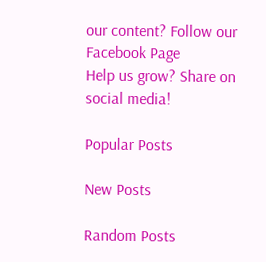our content? Follow our Facebook Page
Help us grow? Share on social media!

Popular Posts

New Posts

Random Posts